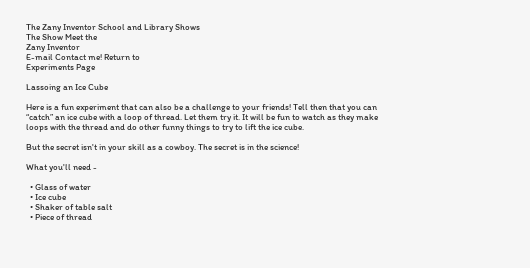The Zany Inventor School and Library Shows
The Show Meet the
Zany Inventor
E-mail Contact me! Return to
Experiments Page

Lassoing an Ice Cube

Here is a fun experiment that can also be a challenge to your friends! Tell then that you can “catch” an ice cube with a loop of thread. Let them try it. It will be fun to watch as they make loops with the thread and do other funny things to try to lift the ice cube.

But the secret isn't in your skill as a cowboy. The secret is in the science!

What you'll need -

  • Glass of water
  • Ice cube
  • Shaker of table salt
  • Piece of thread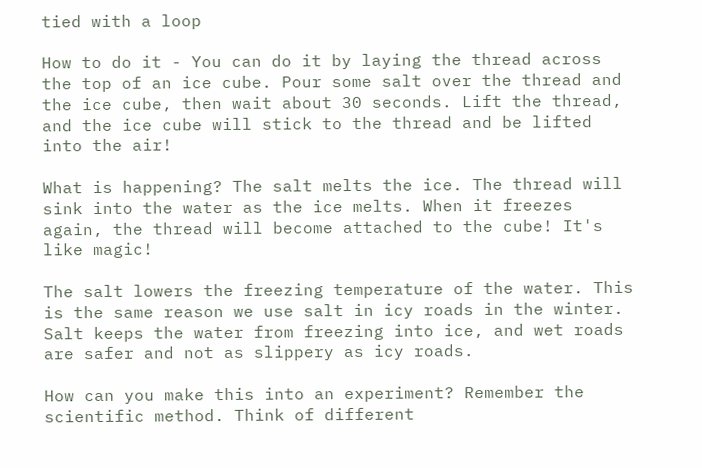tied with a loop

How to do it - You can do it by laying the thread across the top of an ice cube. Pour some salt over the thread and the ice cube, then wait about 30 seconds. Lift the thread, and the ice cube will stick to the thread and be lifted into the air!

What is happening? The salt melts the ice. The thread will sink into the water as the ice melts. When it freezes again, the thread will become attached to the cube! It's like magic!

The salt lowers the freezing temperature of the water. This is the same reason we use salt in icy roads in the winter. Salt keeps the water from freezing into ice, and wet roads are safer and not as slippery as icy roads.

How can you make this into an experiment? Remember the scientific method. Think of different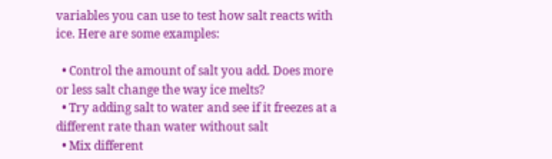variables you can use to test how salt reacts with ice. Here are some examples:

  • Control the amount of salt you add. Does more or less salt change the way ice melts?
  • Try adding salt to water and see if it freezes at a different rate than water without salt
  • Mix different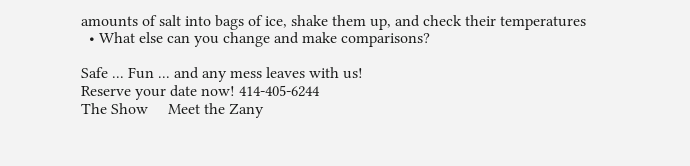amounts of salt into bags of ice, shake them up, and check their temperatures
  • What else can you change and make comparisons?

Safe ... Fun ... and any mess leaves with us!
Reserve your date now! 414-405-6244
The Show     Meet the Zany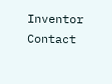Inventor     Contact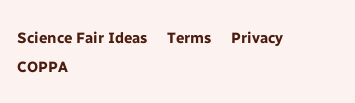Science Fair Ideas     Terms     Privacy     COPPA